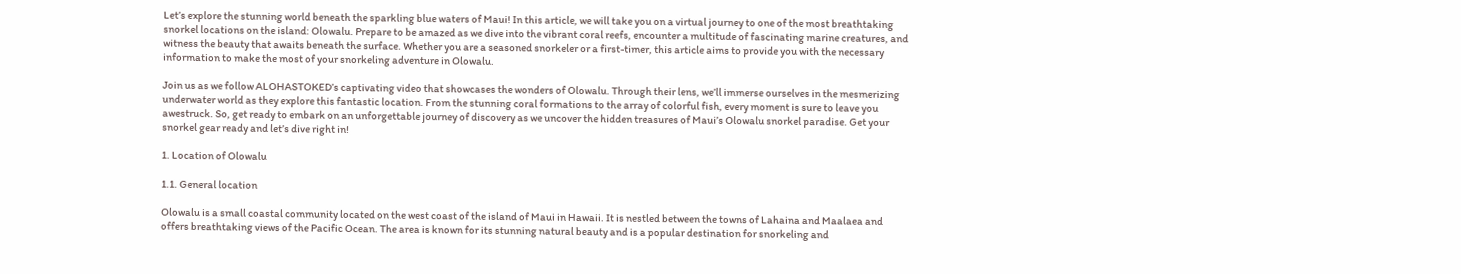Let’s explore the stunning world beneath the sparkling blue waters of Maui! In this article, we will take you on a virtual journey to one of the most breathtaking snorkel locations on the island: Olowalu. Prepare to be amazed as we dive into the vibrant coral reefs, encounter a multitude of fascinating marine creatures, and witness the beauty that awaits beneath the surface. Whether you are a seasoned snorkeler or a first-timer, this article aims to provide you with the necessary information to make the most of your snorkeling adventure in Olowalu.

Join us as we follow ALOHASTOKED’s captivating video that showcases the wonders of Olowalu. Through their lens, we’ll immerse ourselves in the mesmerizing underwater world as they explore this fantastic location. From the stunning coral formations to the array of colorful fish, every moment is sure to leave you awestruck. So, get ready to embark on an unforgettable journey of discovery as we uncover the hidden treasures of Maui’s Olowalu snorkel paradise. Get your snorkel gear ready and let’s dive right in!

1. Location of Olowalu

1.1. General location

Olowalu is a small coastal community located on the west coast of the island of Maui in Hawaii. It is nestled between the towns of Lahaina and Maalaea and offers breathtaking views of the Pacific Ocean. The area is known for its stunning natural beauty and is a popular destination for snorkeling and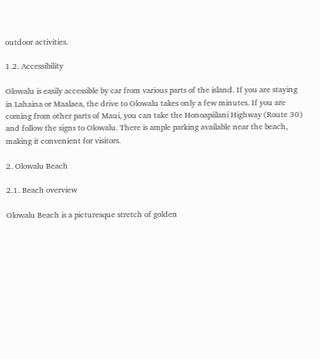outdoor activities.

1.2. Accessibility

Olowalu is easily accessible by car from various parts of the island. If you are staying in Lahaina or Maalaea, the drive to Olowalu takes only a few minutes. If you are coming from other parts of Maui, you can take the Honoapiilani Highway (Route 30) and follow the signs to Olowalu. There is ample parking available near the beach, making it convenient for visitors.

2. Olowalu Beach

2.1. Beach overview

Olowalu Beach is a picturesque stretch of golden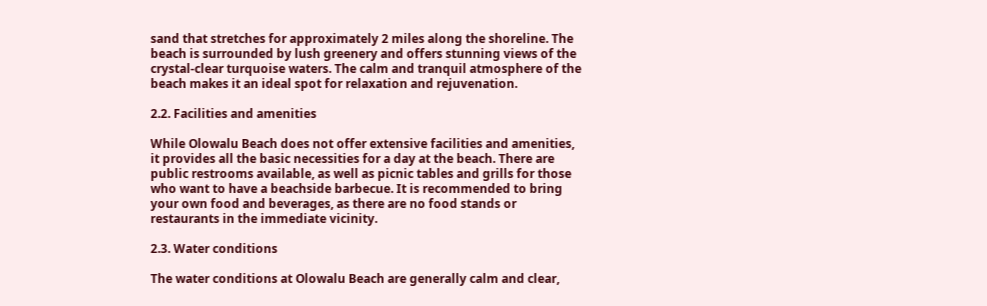sand that stretches for approximately 2 miles along the shoreline. The beach is surrounded by lush greenery and offers stunning views of the crystal-clear turquoise waters. The calm and tranquil atmosphere of the beach makes it an ideal spot for relaxation and rejuvenation.

2.2. Facilities and amenities

While Olowalu Beach does not offer extensive facilities and amenities, it provides all the basic necessities for a day at the beach. There are public restrooms available, as well as picnic tables and grills for those who want to have a beachside barbecue. It is recommended to bring your own food and beverages, as there are no food stands or restaurants in the immediate vicinity.

2.3. Water conditions

The water conditions at Olowalu Beach are generally calm and clear,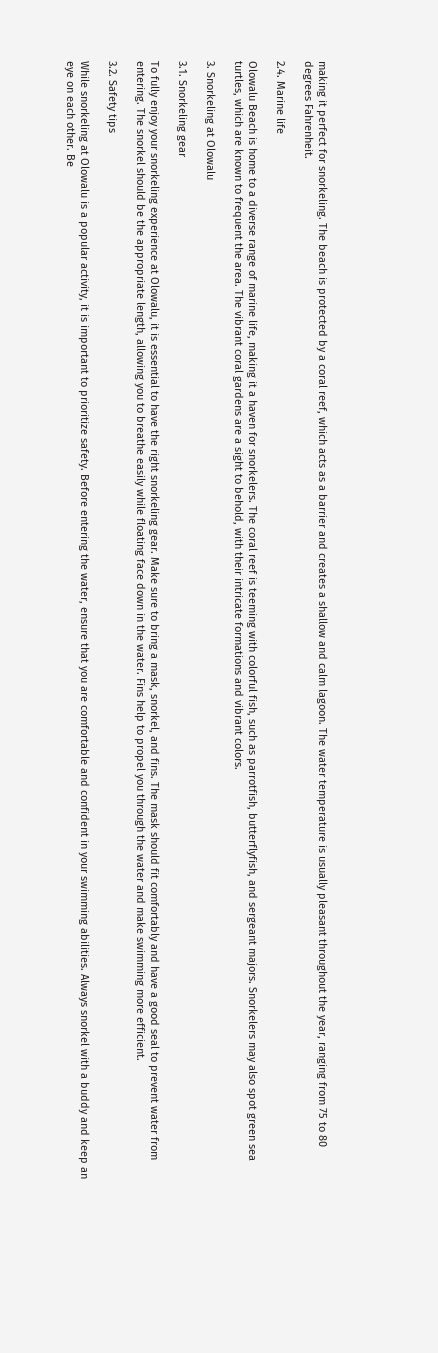making it perfect for snorkeling. The beach is protected by a coral reef, which acts as a barrier and creates a shallow and calm lagoon. The water temperature is usually pleasant throughout the year, ranging from 75 to 80 degrees Fahrenheit.

2.4. Marine life

Olowalu Beach is home to a diverse range of marine life, making it a haven for snorkelers. The coral reef is teeming with colorful fish, such as parrotfish, butterflyfish, and sergeant majors. Snorkelers may also spot green sea turtles, which are known to frequent the area. The vibrant coral gardens are a sight to behold, with their intricate formations and vibrant colors.

3. Snorkeling at Olowalu

3.1. Snorkeling gear

To fully enjoy your snorkeling experience at Olowalu, it is essential to have the right snorkeling gear. Make sure to bring a mask, snorkel, and fins. The mask should fit comfortably and have a good seal to prevent water from entering. The snorkel should be the appropriate length, allowing you to breathe easily while floating face down in the water. Fins help to propel you through the water and make swimming more efficient.

3.2. Safety tips

While snorkeling at Olowalu is a popular activity, it is important to prioritize safety. Before entering the water, ensure that you are comfortable and confident in your swimming abilities. Always snorkel with a buddy and keep an eye on each other. Be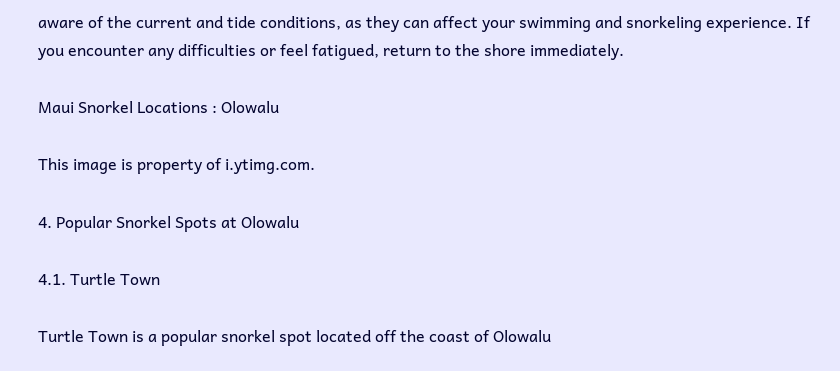aware of the current and tide conditions, as they can affect your swimming and snorkeling experience. If you encounter any difficulties or feel fatigued, return to the shore immediately.

Maui Snorkel Locations : Olowalu

This image is property of i.ytimg.com.

4. Popular Snorkel Spots at Olowalu

4.1. Turtle Town

Turtle Town is a popular snorkel spot located off the coast of Olowalu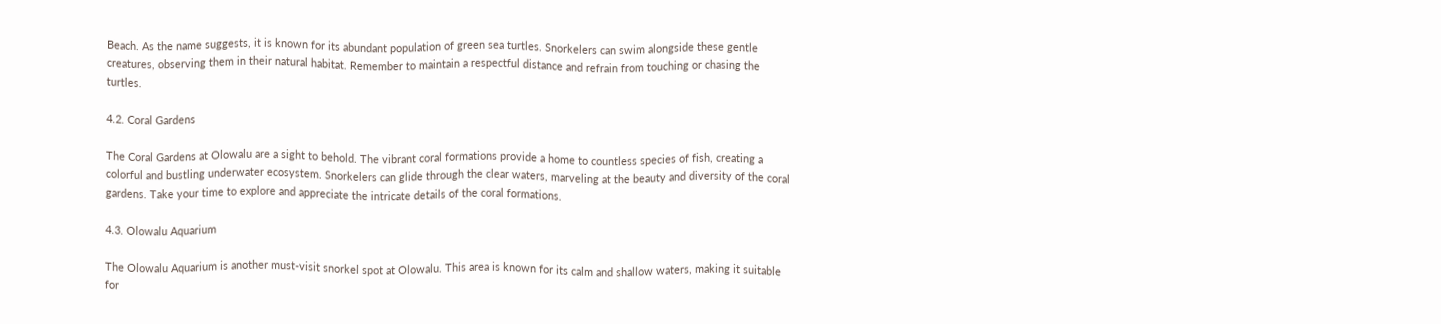Beach. As the name suggests, it is known for its abundant population of green sea turtles. Snorkelers can swim alongside these gentle creatures, observing them in their natural habitat. Remember to maintain a respectful distance and refrain from touching or chasing the turtles.

4.2. Coral Gardens

The Coral Gardens at Olowalu are a sight to behold. The vibrant coral formations provide a home to countless species of fish, creating a colorful and bustling underwater ecosystem. Snorkelers can glide through the clear waters, marveling at the beauty and diversity of the coral gardens. Take your time to explore and appreciate the intricate details of the coral formations.

4.3. Olowalu Aquarium

The Olowalu Aquarium is another must-visit snorkel spot at Olowalu. This area is known for its calm and shallow waters, making it suitable for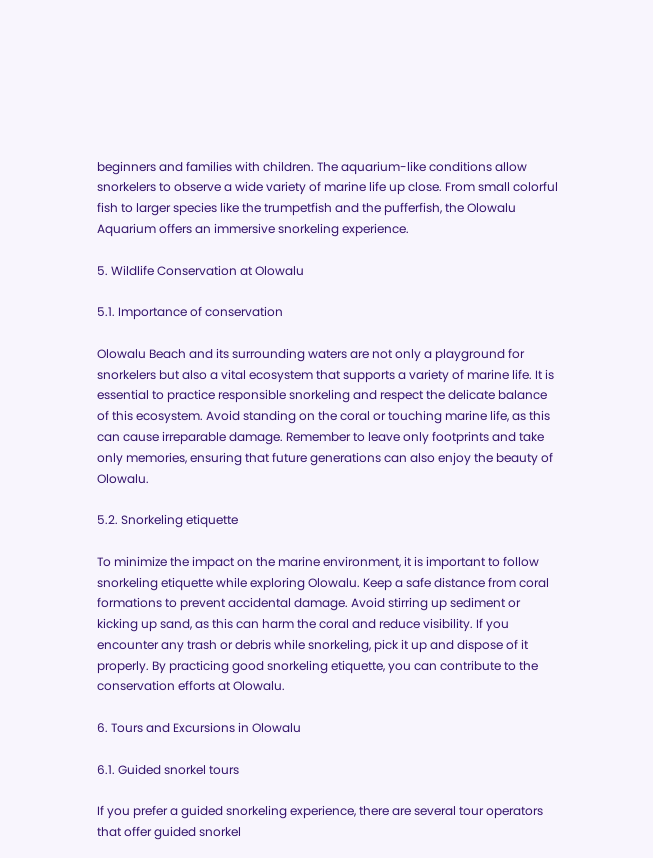beginners and families with children. The aquarium-like conditions allow snorkelers to observe a wide variety of marine life up close. From small colorful fish to larger species like the trumpetfish and the pufferfish, the Olowalu Aquarium offers an immersive snorkeling experience.

5. Wildlife Conservation at Olowalu

5.1. Importance of conservation

Olowalu Beach and its surrounding waters are not only a playground for snorkelers but also a vital ecosystem that supports a variety of marine life. It is essential to practice responsible snorkeling and respect the delicate balance of this ecosystem. Avoid standing on the coral or touching marine life, as this can cause irreparable damage. Remember to leave only footprints and take only memories, ensuring that future generations can also enjoy the beauty of Olowalu.

5.2. Snorkeling etiquette

To minimize the impact on the marine environment, it is important to follow snorkeling etiquette while exploring Olowalu. Keep a safe distance from coral formations to prevent accidental damage. Avoid stirring up sediment or kicking up sand, as this can harm the coral and reduce visibility. If you encounter any trash or debris while snorkeling, pick it up and dispose of it properly. By practicing good snorkeling etiquette, you can contribute to the conservation efforts at Olowalu.

6. Tours and Excursions in Olowalu

6.1. Guided snorkel tours

If you prefer a guided snorkeling experience, there are several tour operators that offer guided snorkel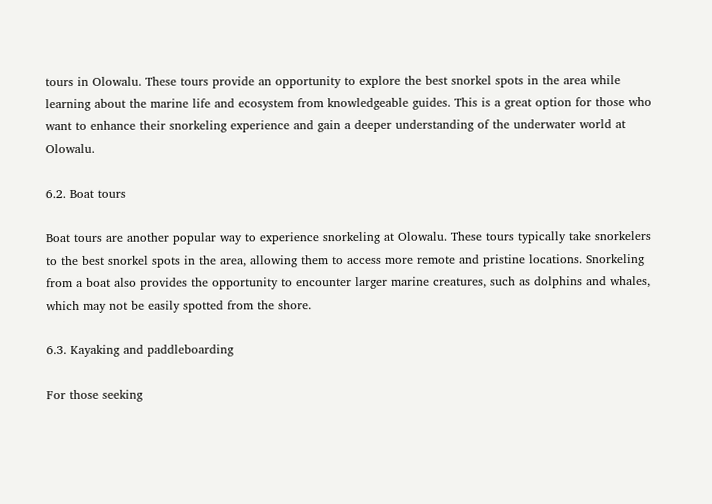tours in Olowalu. These tours provide an opportunity to explore the best snorkel spots in the area while learning about the marine life and ecosystem from knowledgeable guides. This is a great option for those who want to enhance their snorkeling experience and gain a deeper understanding of the underwater world at Olowalu.

6.2. Boat tours

Boat tours are another popular way to experience snorkeling at Olowalu. These tours typically take snorkelers to the best snorkel spots in the area, allowing them to access more remote and pristine locations. Snorkeling from a boat also provides the opportunity to encounter larger marine creatures, such as dolphins and whales, which may not be easily spotted from the shore.

6.3. Kayaking and paddleboarding

For those seeking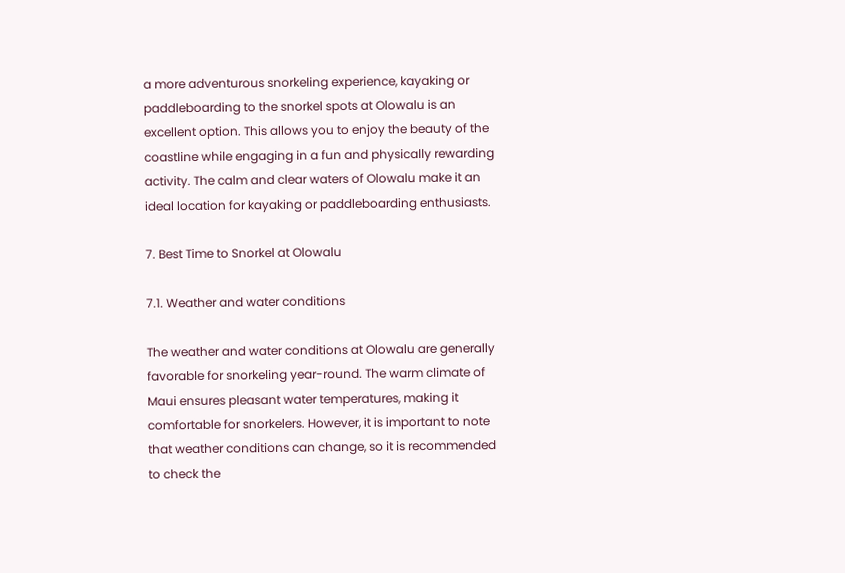a more adventurous snorkeling experience, kayaking or paddleboarding to the snorkel spots at Olowalu is an excellent option. This allows you to enjoy the beauty of the coastline while engaging in a fun and physically rewarding activity. The calm and clear waters of Olowalu make it an ideal location for kayaking or paddleboarding enthusiasts.

7. Best Time to Snorkel at Olowalu

7.1. Weather and water conditions

The weather and water conditions at Olowalu are generally favorable for snorkeling year-round. The warm climate of Maui ensures pleasant water temperatures, making it comfortable for snorkelers. However, it is important to note that weather conditions can change, so it is recommended to check the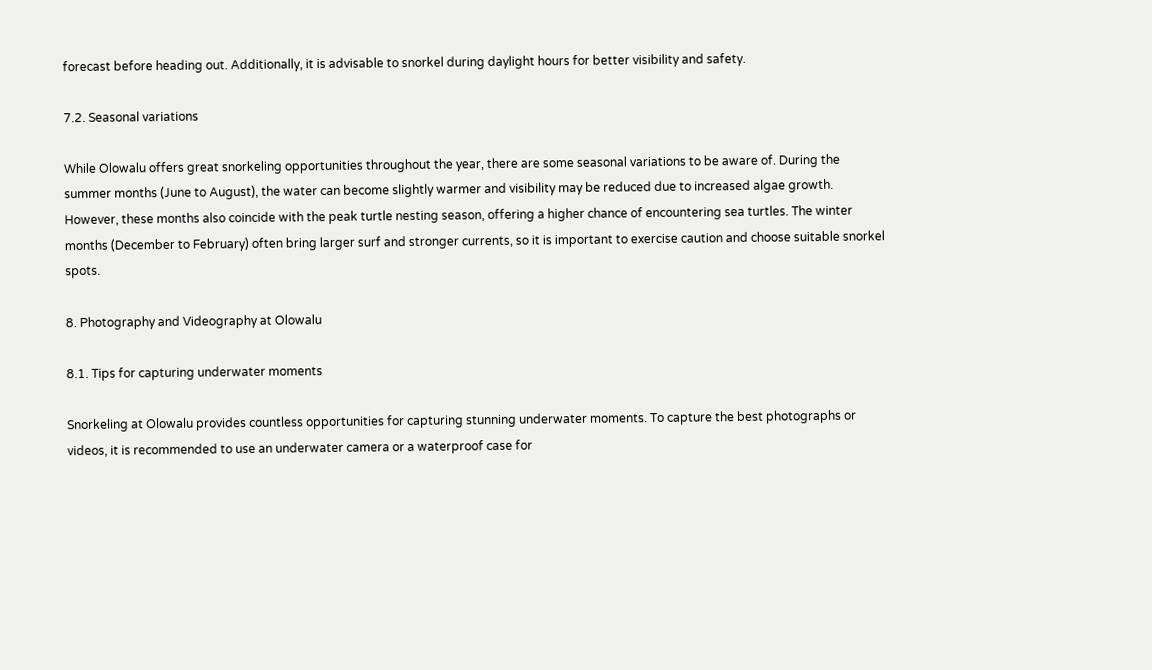forecast before heading out. Additionally, it is advisable to snorkel during daylight hours for better visibility and safety.

7.2. Seasonal variations

While Olowalu offers great snorkeling opportunities throughout the year, there are some seasonal variations to be aware of. During the summer months (June to August), the water can become slightly warmer and visibility may be reduced due to increased algae growth. However, these months also coincide with the peak turtle nesting season, offering a higher chance of encountering sea turtles. The winter months (December to February) often bring larger surf and stronger currents, so it is important to exercise caution and choose suitable snorkel spots.

8. Photography and Videography at Olowalu

8.1. Tips for capturing underwater moments

Snorkeling at Olowalu provides countless opportunities for capturing stunning underwater moments. To capture the best photographs or videos, it is recommended to use an underwater camera or a waterproof case for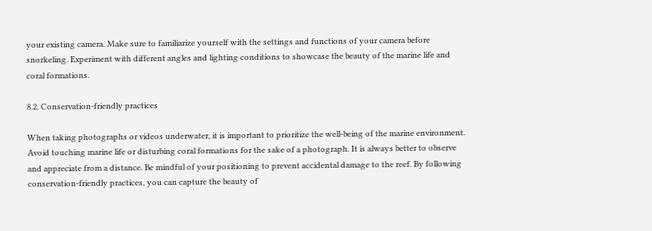your existing camera. Make sure to familiarize yourself with the settings and functions of your camera before snorkeling. Experiment with different angles and lighting conditions to showcase the beauty of the marine life and coral formations.

8.2. Conservation-friendly practices

When taking photographs or videos underwater, it is important to prioritize the well-being of the marine environment. Avoid touching marine life or disturbing coral formations for the sake of a photograph. It is always better to observe and appreciate from a distance. Be mindful of your positioning to prevent accidental damage to the reef. By following conservation-friendly practices, you can capture the beauty of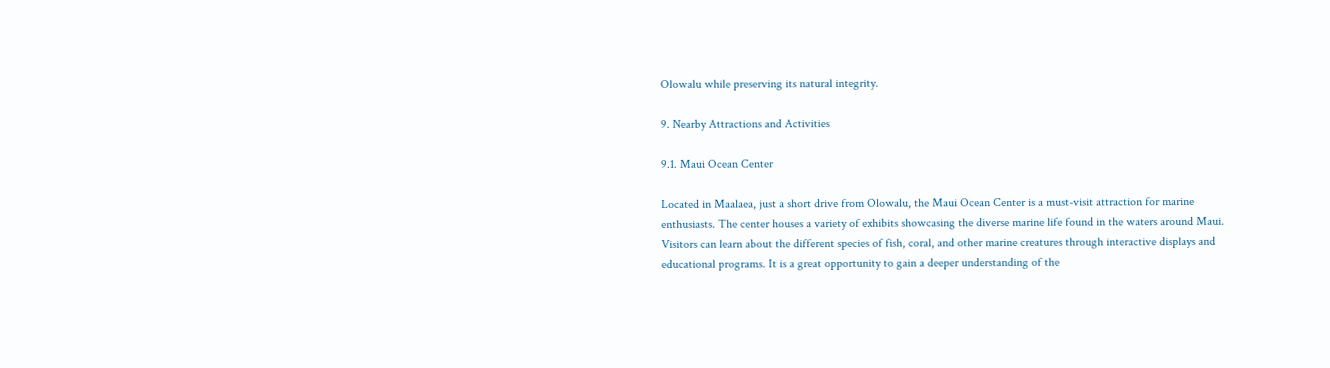Olowalu while preserving its natural integrity.

9. Nearby Attractions and Activities

9.1. Maui Ocean Center

Located in Maalaea, just a short drive from Olowalu, the Maui Ocean Center is a must-visit attraction for marine enthusiasts. The center houses a variety of exhibits showcasing the diverse marine life found in the waters around Maui. Visitors can learn about the different species of fish, coral, and other marine creatures through interactive displays and educational programs. It is a great opportunity to gain a deeper understanding of the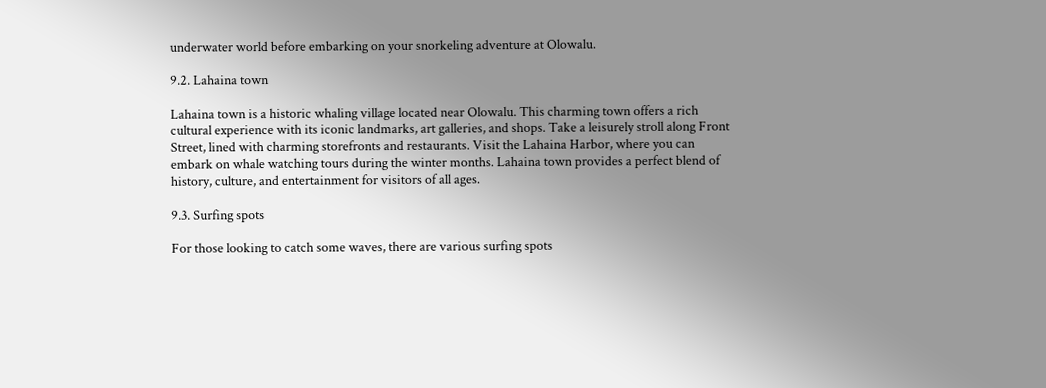underwater world before embarking on your snorkeling adventure at Olowalu.

9.2. Lahaina town

Lahaina town is a historic whaling village located near Olowalu. This charming town offers a rich cultural experience with its iconic landmarks, art galleries, and shops. Take a leisurely stroll along Front Street, lined with charming storefronts and restaurants. Visit the Lahaina Harbor, where you can embark on whale watching tours during the winter months. Lahaina town provides a perfect blend of history, culture, and entertainment for visitors of all ages.

9.3. Surfing spots

For those looking to catch some waves, there are various surfing spots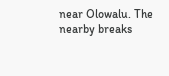near Olowalu. The nearby breaks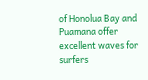of Honolua Bay and Puamana offer excellent waves for surfers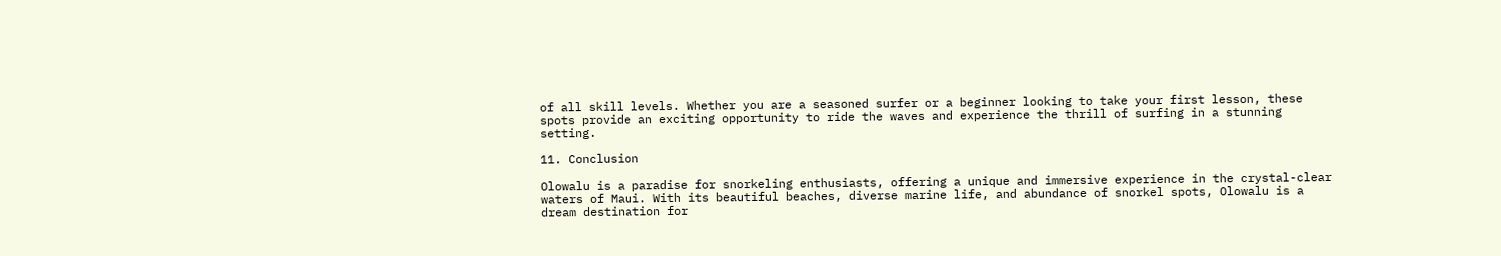of all skill levels. Whether you are a seasoned surfer or a beginner looking to take your first lesson, these spots provide an exciting opportunity to ride the waves and experience the thrill of surfing in a stunning setting.

11. Conclusion

Olowalu is a paradise for snorkeling enthusiasts, offering a unique and immersive experience in the crystal-clear waters of Maui. With its beautiful beaches, diverse marine life, and abundance of snorkel spots, Olowalu is a dream destination for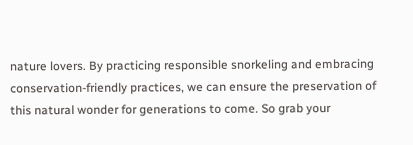nature lovers. By practicing responsible snorkeling and embracing conservation-friendly practices, we can ensure the preservation of this natural wonder for generations to come. So grab your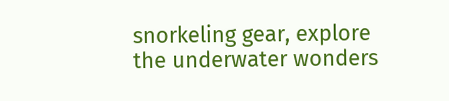snorkeling gear, explore the underwater wonders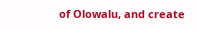of Olowalu, and create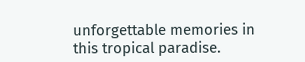unforgettable memories in this tropical paradise.